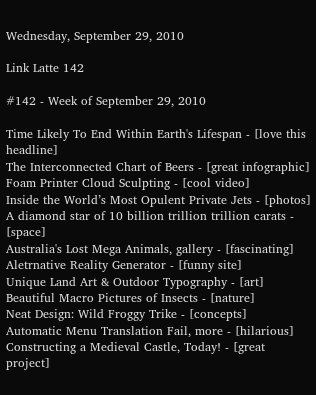Wednesday, September 29, 2010

Link Latte 142

#142 - Week of September 29, 2010

Time Likely To End Within Earth's Lifespan - [love this headline]
The Interconnected Chart of Beers - [great infographic]
Foam Printer Cloud Sculpting - [cool video]
Inside the World’s Most Opulent Private Jets - [photos]
A diamond star of 10 billion trillion trillion carats - [space]
Australia's Lost Mega Animals, gallery - [fascinating]
Aletrnative Reality Generator - [funny site]
Unique Land Art & Outdoor Typography - [art]
Beautiful Macro Pictures of Insects - [nature]
Neat Design: Wild Froggy Trike - [concepts]
Automatic Menu Translation Fail, more - [hilarious]
Constructing a Medieval Castle, Today! - [great project]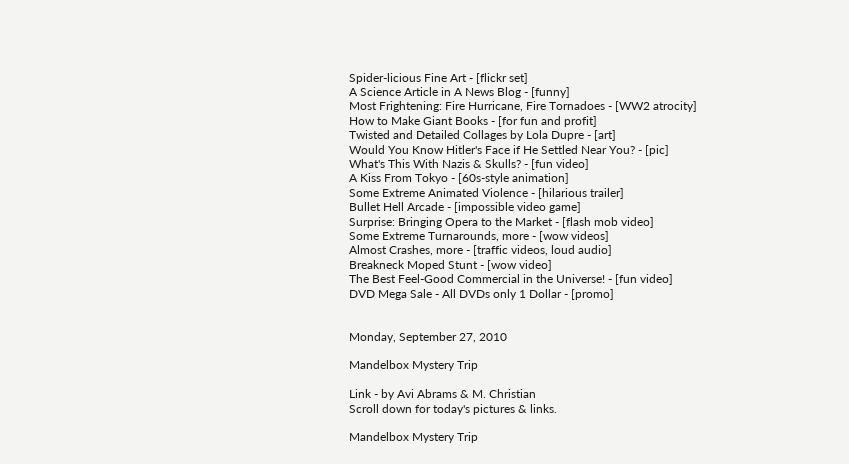Spider-licious Fine Art - [flickr set]
A Science Article in A News Blog - [funny]
Most Frightening: Fire Hurricane, Fire Tornadoes - [WW2 atrocity]
How to Make Giant Books - [for fun and profit]
Twisted and Detailed Collages by Lola Dupre - [art]
Would You Know Hitler's Face if He Settled Near You? - [pic]
What's This With Nazis & Skulls? - [fun video]
A Kiss From Tokyo - [60s-style animation]
Some Extreme Animated Violence - [hilarious trailer]
Bullet Hell Arcade - [impossible video game]
Surprise: Bringing Opera to the Market - [flash mob video]
Some Extreme Turnarounds, more - [wow videos]
Almost Crashes, more - [traffic videos, loud audio]
Breakneck Moped Stunt - [wow video]
The Best Feel-Good Commercial in the Universe! - [fun video]
DVD Mega Sale - All DVDs only 1 Dollar - [promo]


Monday, September 27, 2010

Mandelbox Mystery Trip

Link - by Avi Abrams & M. Christian
Scroll down for today's pictures & links.

Mandelbox Mystery Trip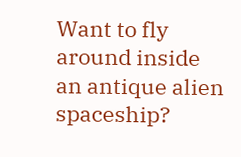Want to fly around inside an antique alien spaceship?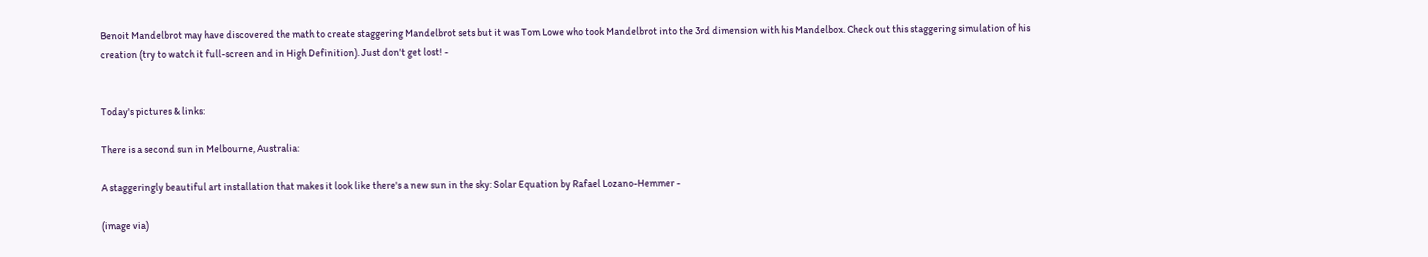Benoit Mandelbrot may have discovered the math to create staggering Mandelbrot sets but it was Tom Lowe who took Mandelbrot into the 3rd dimension with his Mandelbox. Check out this staggering simulation of his creation (try to watch it full-screen and in High Definition). Just don't get lost! -


Today's pictures & links:

There is a second sun in Melbourne, Australia:

A staggeringly beautiful art installation that makes it look like there's a new sun in the sky: Solar Equation by Rafael Lozano-Hemmer -

(image via)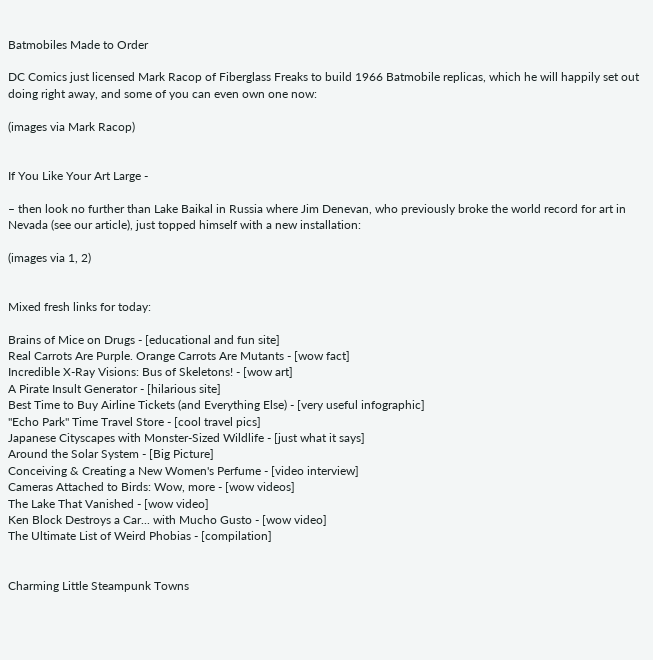Batmobiles Made to Order

DC Comics just licensed Mark Racop of Fiberglass Freaks to build 1966 Batmobile replicas, which he will happily set out doing right away, and some of you can even own one now:

(images via Mark Racop)


If You Like Your Art Large -

– then look no further than Lake Baikal in Russia where Jim Denevan, who previously broke the world record for art in Nevada (see our article), just topped himself with a new installation:

(images via 1, 2)


Mixed fresh links for today:

Brains of Mice on Drugs - [educational and fun site]
Real Carrots Are Purple. Orange Carrots Are Mutants - [wow fact]
Incredible X-Ray Visions: Bus of Skeletons! - [wow art]
A Pirate Insult Generator - [hilarious site]
Best Time to Buy Airline Tickets (and Everything Else) - [very useful infographic]
"Echo Park" Time Travel Store - [cool travel pics]
Japanese Cityscapes with Monster-Sized Wildlife - [just what it says]
Around the Solar System - [Big Picture]
Conceiving & Creating a New Women's Perfume - [video interview]
Cameras Attached to Birds: Wow, more - [wow videos]
The Lake That Vanished - [wow video]
Ken Block Destroys a Car... with Mucho Gusto - [wow video]
The Ultimate List of Weird Phobias - [compilation]


Charming Little Steampunk Towns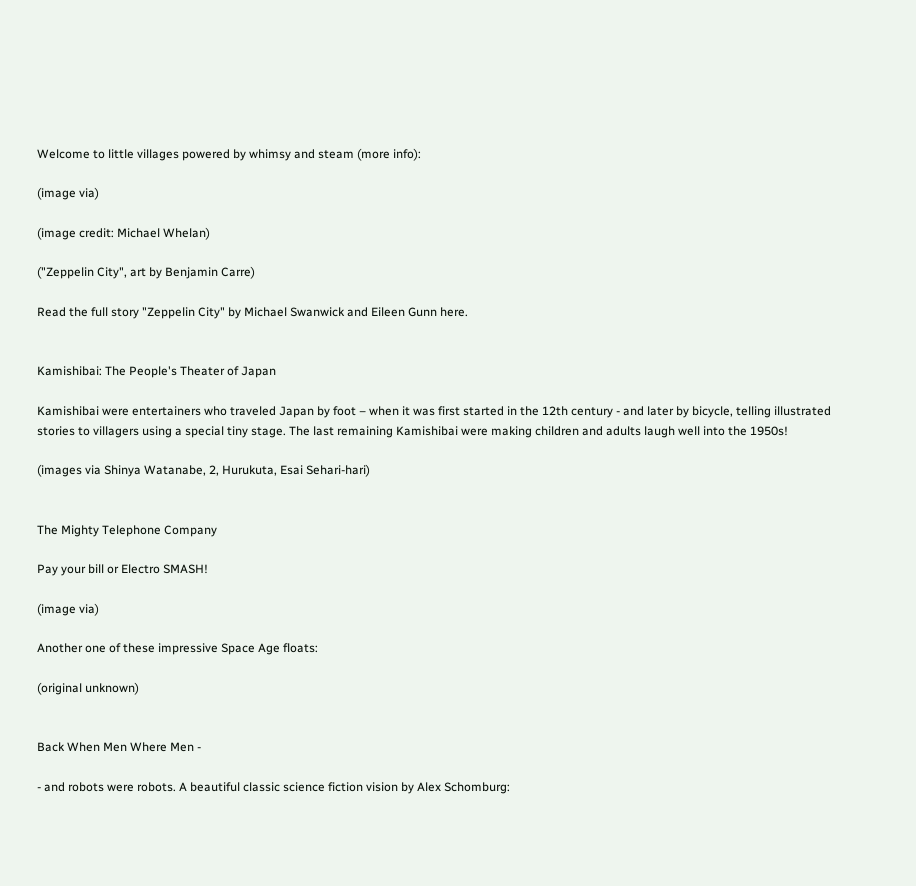Welcome to little villages powered by whimsy and steam (more info):

(image via)

(image credit: Michael Whelan)

("Zeppelin City", art by Benjamin Carre)

Read the full story "Zeppelin City" by Michael Swanwick and Eileen Gunn here.


Kamishibai: The People's Theater of Japan

Kamishibai were entertainers who traveled Japan by foot – when it was first started in the 12th century - and later by bicycle, telling illustrated stories to villagers using a special tiny stage. The last remaining Kamishibai were making children and adults laugh well into the 1950s!

(images via Shinya Watanabe, 2, Hurukuta, Esai Sehari-hari)


The Mighty Telephone Company

Pay your bill or Electro SMASH!

(image via)

Another one of these impressive Space Age floats:

(original unknown)


Back When Men Where Men -

- and robots were robots. A beautiful classic science fiction vision by Alex Schomburg: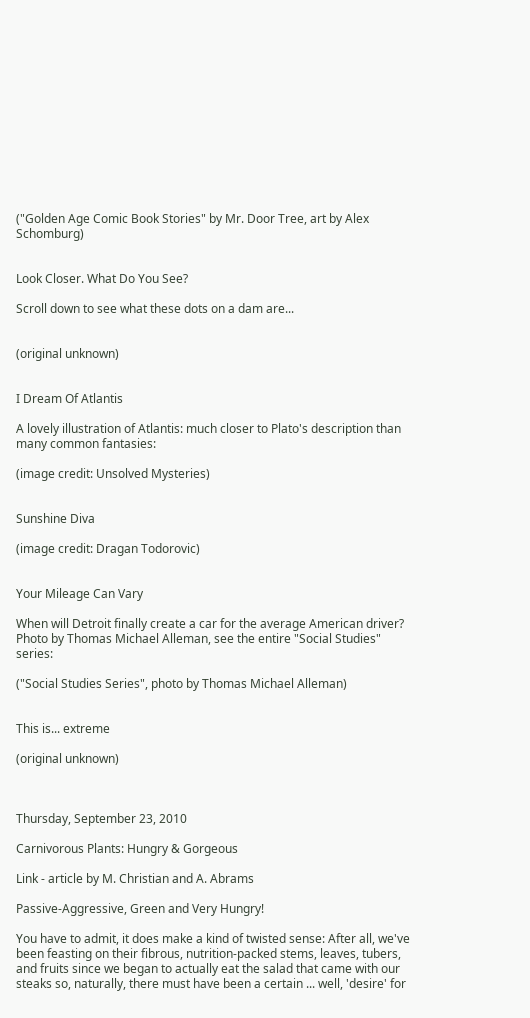("Golden Age Comic Book Stories" by Mr. Door Tree, art by Alex Schomburg)


Look Closer. What Do You See?

Scroll down to see what these dots on a dam are...


(original unknown)


I Dream Of Atlantis

A lovely illustration of Atlantis: much closer to Plato's description than many common fantasies:

(image credit: Unsolved Mysteries)


Sunshine Diva

(image credit: Dragan Todorovic)


Your Mileage Can Vary

When will Detroit finally create a car for the average American driver? Photo by Thomas Michael Alleman, see the entire "Social Studies" series:

("Social Studies Series", photo by Thomas Michael Alleman)


This is... extreme

(original unknown)



Thursday, September 23, 2010

Carnivorous Plants: Hungry & Gorgeous

Link - article by M. Christian and A. Abrams

Passive-Aggressive, Green and Very Hungry!

You have to admit, it does make a kind of twisted sense: After all, we've been feasting on their fibrous, nutrition-packed stems, leaves, tubers, and fruits since we began to actually eat the salad that came with our steaks so, naturally, there must have been a certain ... well, 'desire' for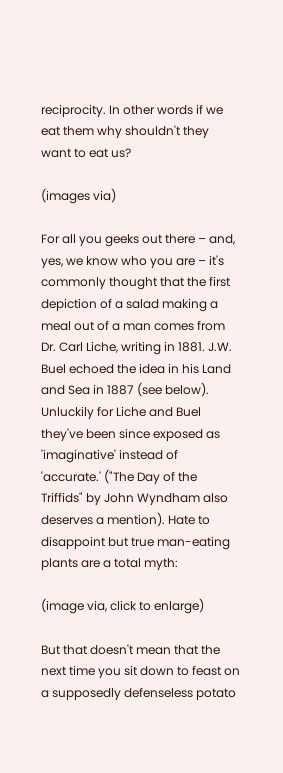reciprocity. In other words if we eat them why shouldn't they want to eat us?

(images via)

For all you geeks out there – and, yes, we know who you are – it's commonly thought that the first depiction of a salad making a meal out of a man comes from Dr. Carl Liche, writing in 1881. J.W. Buel echoed the idea in his Land and Sea in 1887 (see below). Unluckily for Liche and Buel they've been since exposed as 'imaginative' instead of 'accurate.' ("The Day of the Triffids" by John Wyndham also deserves a mention). Hate to disappoint but true man-eating plants are a total myth:

(image via, click to enlarge)

But that doesn't mean that the next time you sit down to feast on a supposedly defenseless potato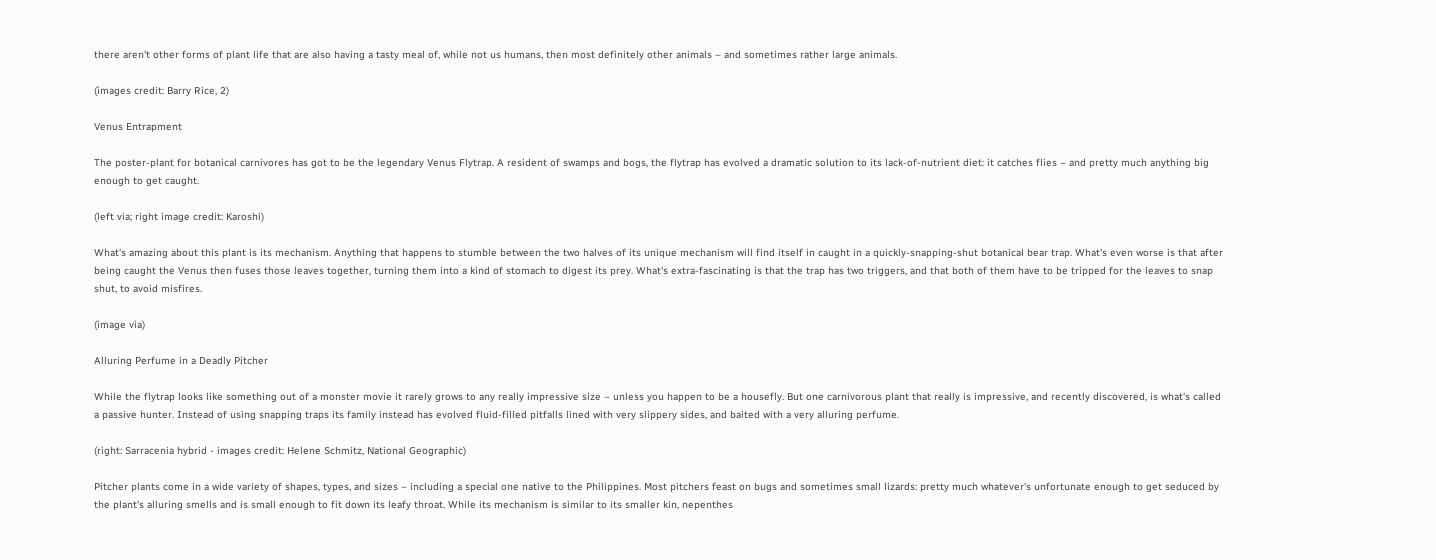there aren't other forms of plant life that are also having a tasty meal of, while not us humans, then most definitely other animals – and sometimes rather large animals.

(images credit: Barry Rice, 2)

Venus Entrapment

The poster-plant for botanical carnivores has got to be the legendary Venus Flytrap. A resident of swamps and bogs, the flytrap has evolved a dramatic solution to its lack-of-nutrient diet: it catches flies – and pretty much anything big enough to get caught.

(left via; right image credit: Karoshi)

What's amazing about this plant is its mechanism. Anything that happens to stumble between the two halves of its unique mechanism will find itself in caught in a quickly-snapping-shut botanical bear trap. What's even worse is that after being caught the Venus then fuses those leaves together, turning them into a kind of stomach to digest its prey. What's extra-fascinating is that the trap has two triggers, and that both of them have to be tripped for the leaves to snap shut, to avoid misfires.

(image via)

Alluring Perfume in a Deadly Pitcher

While the flytrap looks like something out of a monster movie it rarely grows to any really impressive size – unless you happen to be a housefly. But one carnivorous plant that really is impressive, and recently discovered, is what's called a passive hunter. Instead of using snapping traps its family instead has evolved fluid-filled pitfalls lined with very slippery sides, and baited with a very alluring perfume.

(right: Sarracenia hybrid - images credit: Helene Schmitz, National Geographic)

Pitcher plants come in a wide variety of shapes, types, and sizes – including a special one native to the Philippines. Most pitchers feast on bugs and sometimes small lizards: pretty much whatever's unfortunate enough to get seduced by the plant's alluring smells and is small enough to fit down its leafy throat. While its mechanism is similar to its smaller kin, nepenthes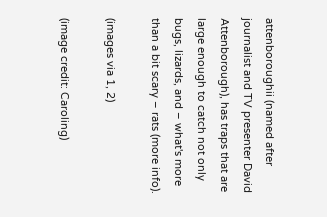attenboroughii (named after journalist and TV presenter David Attenborough), has traps that are large enough to catch not only bugs, lizards, and – what's more than a bit scary – rats (more info).

(images via 1, 2)

(image credit: Caroling)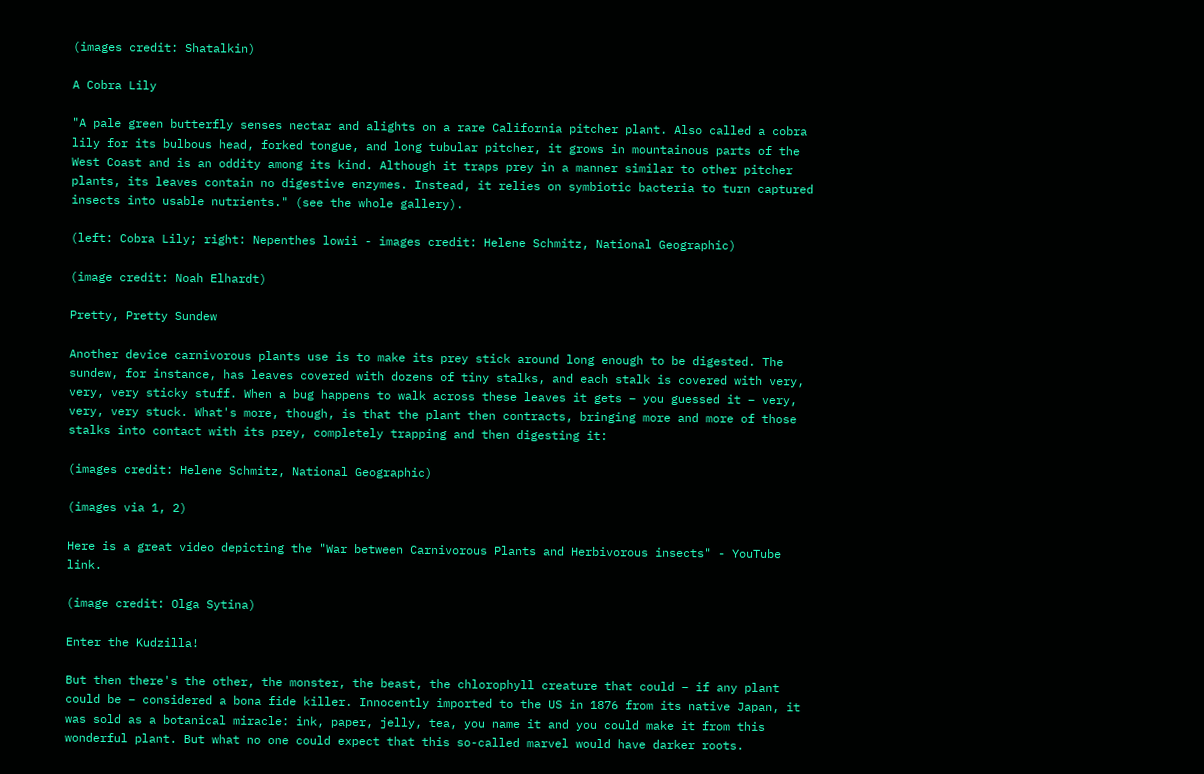(images credit: Shatalkin)

A Cobra Lily

"A pale green butterfly senses nectar and alights on a rare California pitcher plant. Also called a cobra lily for its bulbous head, forked tongue, and long tubular pitcher, it grows in mountainous parts of the West Coast and is an oddity among its kind. Although it traps prey in a manner similar to other pitcher plants, its leaves contain no digestive enzymes. Instead, it relies on symbiotic bacteria to turn captured insects into usable nutrients." (see the whole gallery).

(left: Cobra Lily; right: Nepenthes lowii - images credit: Helene Schmitz, National Geographic)

(image credit: Noah Elhardt)

Pretty, Pretty Sundew

Another device carnivorous plants use is to make its prey stick around long enough to be digested. The sundew, for instance, has leaves covered with dozens of tiny stalks, and each stalk is covered with very, very, very sticky stuff. When a bug happens to walk across these leaves it gets – you guessed it – very, very, very stuck. What's more, though, is that the plant then contracts, bringing more and more of those stalks into contact with its prey, completely trapping and then digesting it:

(images credit: Helene Schmitz, National Geographic)

(images via 1, 2)

Here is a great video depicting the "War between Carnivorous Plants and Herbivorous insects" - YouTube link.

(image credit: Olga Sytina)

Enter the Kudzilla!

But then there's the other, the monster, the beast, the chlorophyll creature that could – if any plant could be – considered a bona fide killer. Innocently imported to the US in 1876 from its native Japan, it was sold as a botanical miracle: ink, paper, jelly, tea, you name it and you could make it from this wonderful plant. But what no one could expect that this so-called marvel would have darker roots.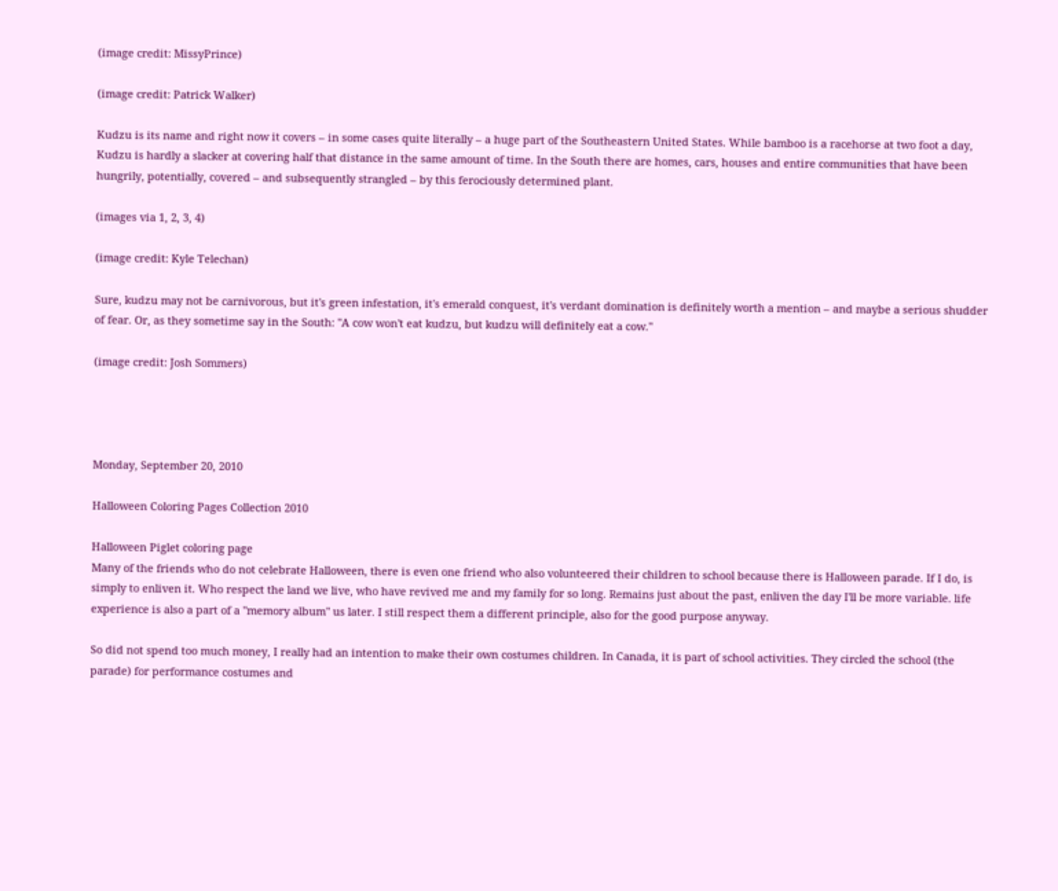(image credit: MissyPrince)

(image credit: Patrick Walker)

Kudzu is its name and right now it covers – in some cases quite literally – a huge part of the Southeastern United States. While bamboo is a racehorse at two foot a day, Kudzu is hardly a slacker at covering half that distance in the same amount of time. In the South there are homes, cars, houses and entire communities that have been hungrily, potentially, covered – and subsequently strangled – by this ferociously determined plant.

(images via 1, 2, 3, 4)

(image credit: Kyle Telechan)

Sure, kudzu may not be carnivorous, but it's green infestation, it's emerald conquest, it's verdant domination is definitely worth a mention – and maybe a serious shudder of fear. Or, as they sometime say in the South: "A cow won't eat kudzu, but kudzu will definitely eat a cow."

(image credit: Josh Sommers)




Monday, September 20, 2010

Halloween Coloring Pages Collection 2010

Halloween Piglet coloring page
Many of the friends who do not celebrate Halloween, there is even one friend who also volunteered their children to school because there is Halloween parade. If I do, is simply to enliven it. Who respect the land we live, who have revived me and my family for so long. Remains just about the past, enliven the day I'll be more variable. life experience is also a part of a "memory album" us later. I still respect them a different principle, also for the good purpose anyway.

So did not spend too much money, I really had an intention to make their own costumes children. In Canada, it is part of school activities. They circled the school (the parade) for performance costumes and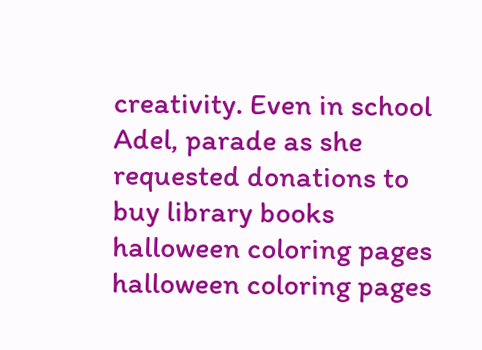creativity. Even in school Adel, parade as she requested donations to buy library books
halloween coloring pages
halloween coloring pages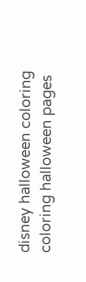disney halloween coloring
coloring halloween pages